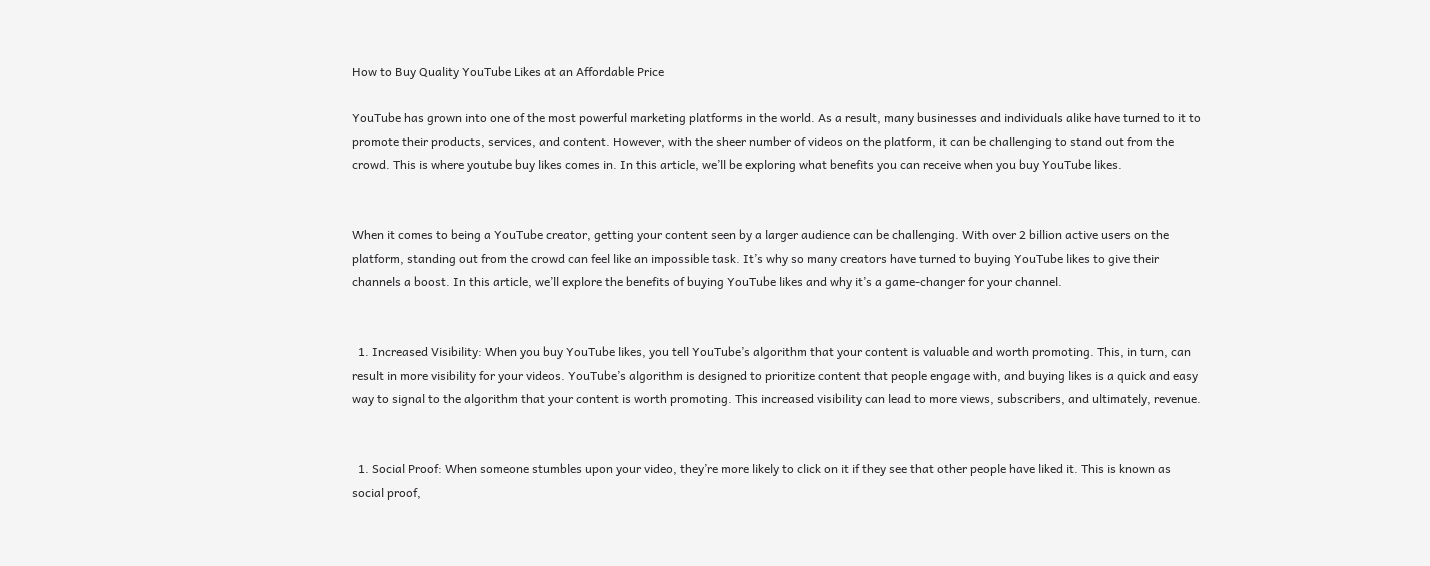How to Buy Quality YouTube Likes at an Affordable Price

YouTube has grown into one of the most powerful marketing platforms in the world. As a result, many businesses and individuals alike have turned to it to promote their products, services, and content. However, with the sheer number of videos on the platform, it can be challenging to stand out from the crowd. This is where youtube buy likes comes in. In this article, we’ll be exploring what benefits you can receive when you buy YouTube likes.


When it comes to being a YouTube creator, getting your content seen by a larger audience can be challenging. With over 2 billion active users on the platform, standing out from the crowd can feel like an impossible task. It’s why so many creators have turned to buying YouTube likes to give their channels a boost. In this article, we’ll explore the benefits of buying YouTube likes and why it’s a game-changer for your channel.


  1. Increased Visibility: When you buy YouTube likes, you tell YouTube’s algorithm that your content is valuable and worth promoting. This, in turn, can result in more visibility for your videos. YouTube’s algorithm is designed to prioritize content that people engage with, and buying likes is a quick and easy way to signal to the algorithm that your content is worth promoting. This increased visibility can lead to more views, subscribers, and ultimately, revenue.


  1. Social Proof: When someone stumbles upon your video, they’re more likely to click on it if they see that other people have liked it. This is known as social proof,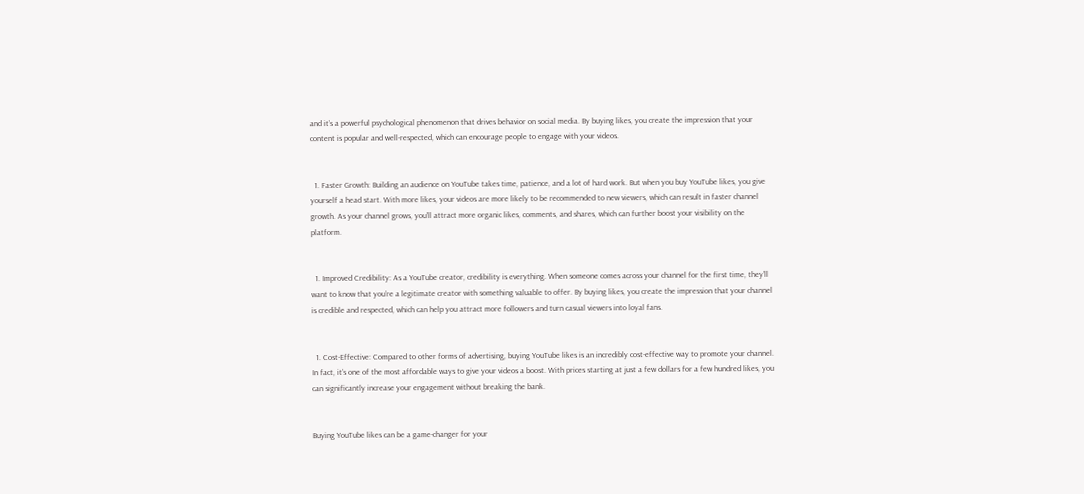and it’s a powerful psychological phenomenon that drives behavior on social media. By buying likes, you create the impression that your content is popular and well-respected, which can encourage people to engage with your videos.


  1. Faster Growth: Building an audience on YouTube takes time, patience, and a lot of hard work. But when you buy YouTube likes, you give yourself a head start. With more likes, your videos are more likely to be recommended to new viewers, which can result in faster channel growth. As your channel grows, you’ll attract more organic likes, comments, and shares, which can further boost your visibility on the platform.


  1. Improved Credibility: As a YouTube creator, credibility is everything. When someone comes across your channel for the first time, they’ll want to know that you’re a legitimate creator with something valuable to offer. By buying likes, you create the impression that your channel is credible and respected, which can help you attract more followers and turn casual viewers into loyal fans.


  1. Cost-Effective: Compared to other forms of advertising, buying YouTube likes is an incredibly cost-effective way to promote your channel. In fact, it’s one of the most affordable ways to give your videos a boost. With prices starting at just a few dollars for a few hundred likes, you can significantly increase your engagement without breaking the bank.


Buying YouTube likes can be a game-changer for your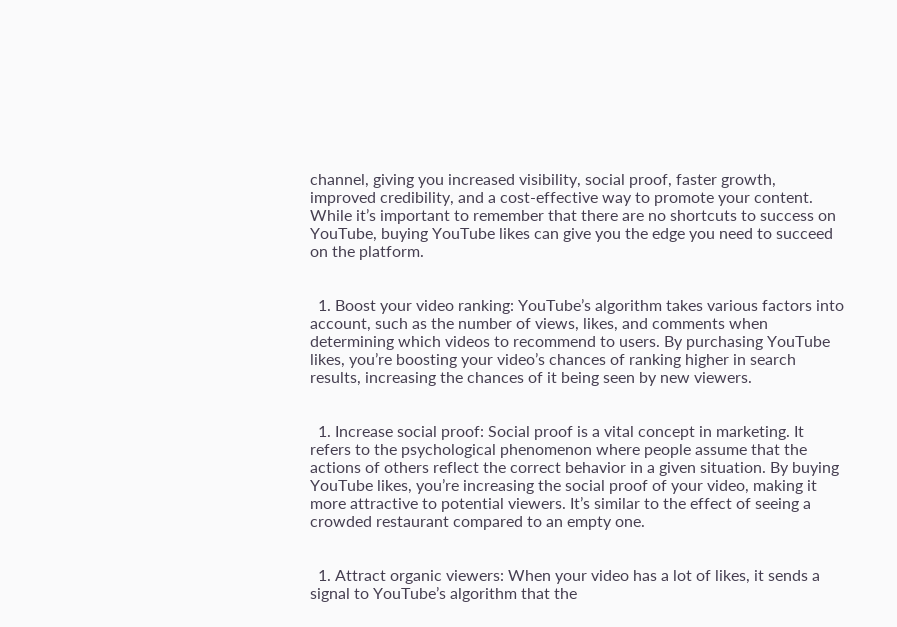channel, giving you increased visibility, social proof, faster growth, improved credibility, and a cost-effective way to promote your content. While it’s important to remember that there are no shortcuts to success on YouTube, buying YouTube likes can give you the edge you need to succeed on the platform.


  1. Boost your video ranking: YouTube’s algorithm takes various factors into account, such as the number of views, likes, and comments when determining which videos to recommend to users. By purchasing YouTube likes, you’re boosting your video’s chances of ranking higher in search results, increasing the chances of it being seen by new viewers.


  1. Increase social proof: Social proof is a vital concept in marketing. It refers to the psychological phenomenon where people assume that the actions of others reflect the correct behavior in a given situation. By buying YouTube likes, you’re increasing the social proof of your video, making it more attractive to potential viewers. It’s similar to the effect of seeing a crowded restaurant compared to an empty one.


  1. Attract organic viewers: When your video has a lot of likes, it sends a signal to YouTube’s algorithm that the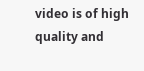video is of high quality and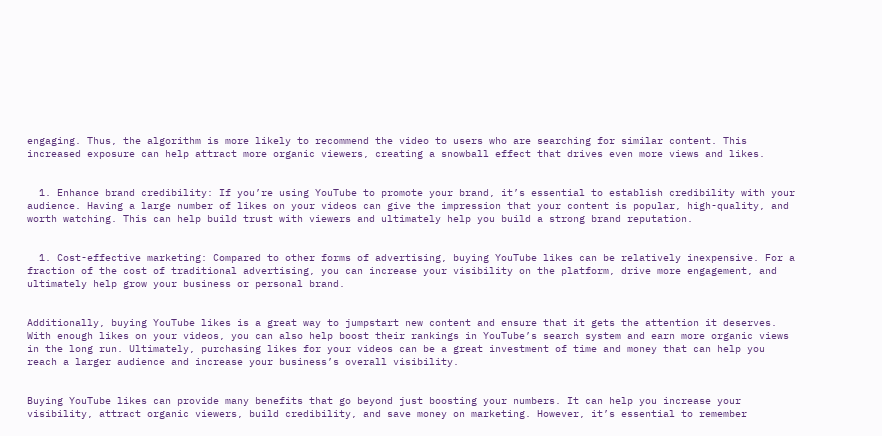engaging. Thus, the algorithm is more likely to recommend the video to users who are searching for similar content. This increased exposure can help attract more organic viewers, creating a snowball effect that drives even more views and likes.


  1. Enhance brand credibility: If you’re using YouTube to promote your brand, it’s essential to establish credibility with your audience. Having a large number of likes on your videos can give the impression that your content is popular, high-quality, and worth watching. This can help build trust with viewers and ultimately help you build a strong brand reputation.


  1. Cost-effective marketing: Compared to other forms of advertising, buying YouTube likes can be relatively inexpensive. For a fraction of the cost of traditional advertising, you can increase your visibility on the platform, drive more engagement, and ultimately help grow your business or personal brand.


Additionally, buying YouTube likes is a great way to jumpstart new content and ensure that it gets the attention it deserves. With enough likes on your videos, you can also help boost their rankings in YouTube’s search system and earn more organic views in the long run. Ultimately, purchasing likes for your videos can be a great investment of time and money that can help you reach a larger audience and increase your business’s overall visibility.


Buying YouTube likes can provide many benefits that go beyond just boosting your numbers. It can help you increase your visibility, attract organic viewers, build credibility, and save money on marketing. However, it’s essential to remember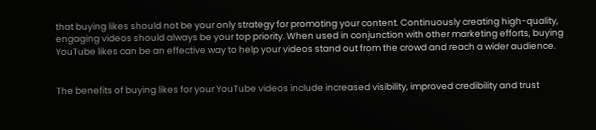that buying likes should not be your only strategy for promoting your content. Continuously creating high-quality, engaging videos should always be your top priority. When used in conjunction with other marketing efforts, buying YouTube likes can be an effective way to help your videos stand out from the crowd and reach a wider audience.


The benefits of buying likes for your YouTube videos include increased visibility, improved credibility and trust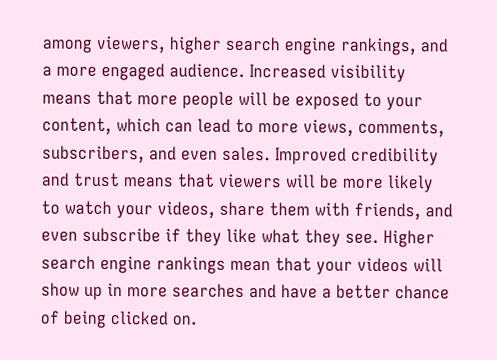among viewers, higher search engine rankings, and a more engaged audience. Increased visibility means that more people will be exposed to your content, which can lead to more views, comments, subscribers, and even sales. Improved credibility and trust means that viewers will be more likely to watch your videos, share them with friends, and even subscribe if they like what they see. Higher search engine rankings mean that your videos will show up in more searches and have a better chance of being clicked on.